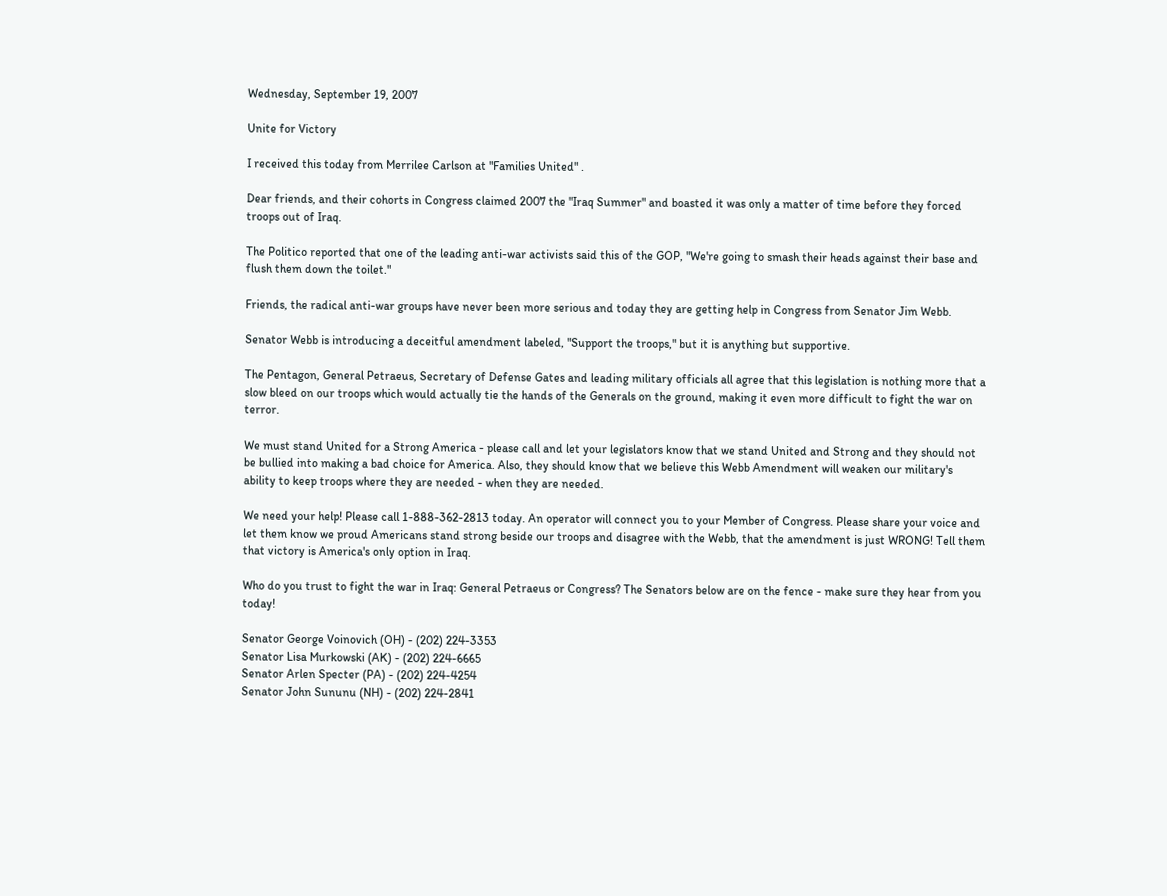Wednesday, September 19, 2007

Unite for Victory

I received this today from Merrilee Carlson at "Families United" .

Dear friends, and their cohorts in Congress claimed 2007 the "Iraq Summer" and boasted it was only a matter of time before they forced troops out of Iraq.

The Politico reported that one of the leading anti-war activists said this of the GOP, "We're going to smash their heads against their base and flush them down the toilet."

Friends, the radical anti-war groups have never been more serious and today they are getting help in Congress from Senator Jim Webb.

Senator Webb is introducing a deceitful amendment labeled, "Support the troops," but it is anything but supportive.

The Pentagon, General Petraeus, Secretary of Defense Gates and leading military officials all agree that this legislation is nothing more that a slow bleed on our troops which would actually tie the hands of the Generals on the ground, making it even more difficult to fight the war on terror.

We must stand United for a Strong America - please call and let your legislators know that we stand United and Strong and they should not be bullied into making a bad choice for America. Also, they should know that we believe this Webb Amendment will weaken our military's ability to keep troops where they are needed - when they are needed.

We need your help! Please call 1-888-362-2813 today. An operator will connect you to your Member of Congress. Please share your voice and let them know we proud Americans stand strong beside our troops and disagree with the Webb, that the amendment is just WRONG! Tell them that victory is America's only option in Iraq.

Who do you trust to fight the war in Iraq: General Petraeus or Congress? The Senators below are on the fence - make sure they hear from you today!

Senator George Voinovich (OH) - (202) 224-3353
Senator Lisa Murkowski (AK) - (202) 224-6665
Senator Arlen Specter (PA) - (202) 224-4254
Senator John Sununu (NH) - (202) 224-2841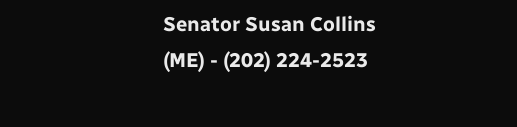Senator Susan Collins (ME) - (202) 224-2523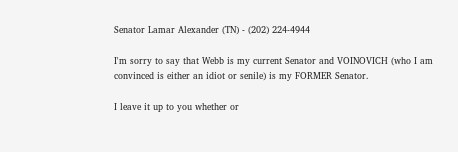Senator Lamar Alexander (TN) - (202) 224-4944

I'm sorry to say that Webb is my current Senator and VOINOVICH (who I am convinced is either an idiot or senile) is my FORMER Senator.

I leave it up to you whether or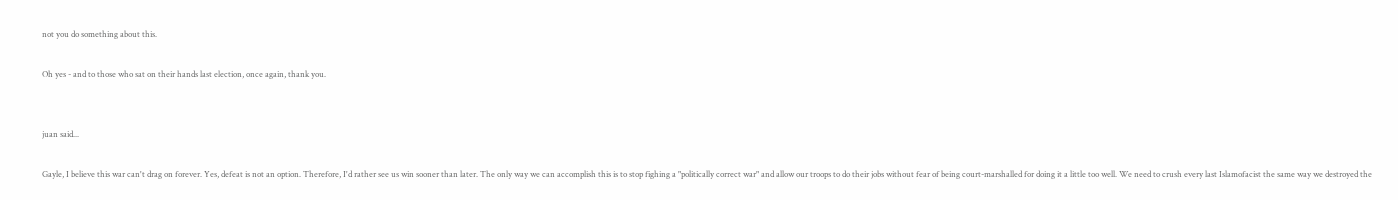not you do something about this.

Oh yes - and to those who sat on their hands last election, once again, thank you.


juan said...

Gayle, I believe this war can't drag on forever. Yes, defeat is not an option. Therefore, I'd rather see us win sooner than later. The only way we can accomplish this is to stop fighing a "politically correct war" and allow our troops to do their jobs without fear of being court-marshalled for doing it a little too well. We need to crush every last Islamofacist the same way we destroyed the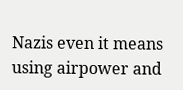Nazis even it means using airpower and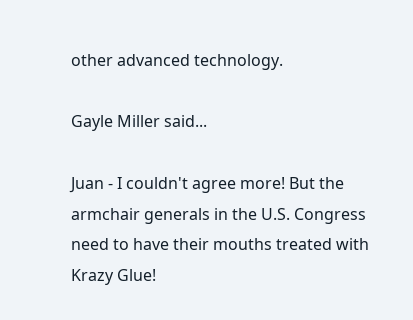other advanced technology.

Gayle Miller said...

Juan - I couldn't agree more! But the armchair generals in the U.S. Congress need to have their mouths treated with Krazy Glue!